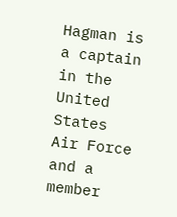Hagman is a captain in the United States Air Force and a member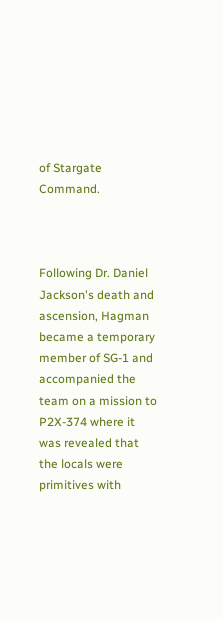of Stargate Command.



Following Dr. Daniel Jackson's death and ascension, Hagman became a temporary member of SG-1 and accompanied the team on a mission to P2X-374 where it was revealed that the locals were primitives with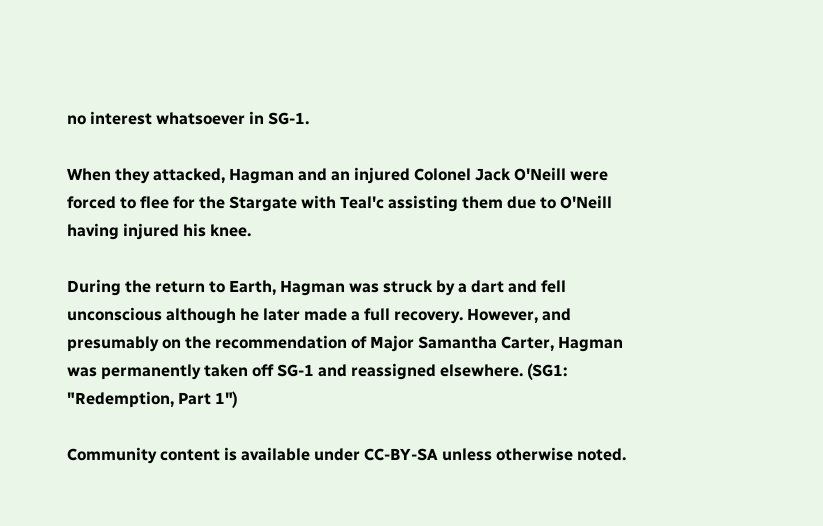no interest whatsoever in SG-1.

When they attacked, Hagman and an injured Colonel Jack O'Neill were forced to flee for the Stargate with Teal'c assisting them due to O'Neill having injured his knee.

During the return to Earth, Hagman was struck by a dart and fell unconscious although he later made a full recovery. However, and presumably on the recommendation of Major Samantha Carter, Hagman was permanently taken off SG-1 and reassigned elsewhere. (SG1: "Redemption, Part 1")

Community content is available under CC-BY-SA unless otherwise noted.